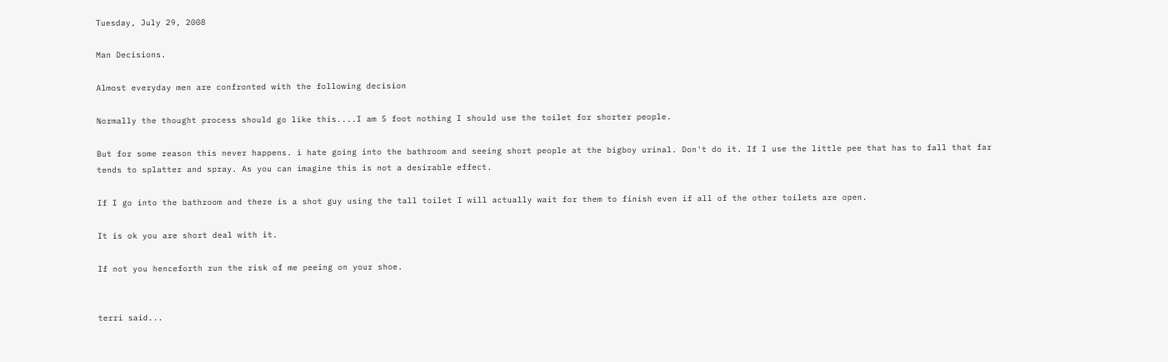Tuesday, July 29, 2008

Man Decisions.

Almost everyday men are confronted with the following decision

Normally the thought process should go like this....I am 5 foot nothing I should use the toilet for shorter people.

But for some reason this never happens. i hate going into the bathroom and seeing short people at the bigboy urinal. Don't do it. If I use the little pee that has to fall that far tends to splatter and spray. As you can imagine this is not a desirable effect.

If I go into the bathroom and there is a shot guy using the tall toilet I will actually wait for them to finish even if all of the other toilets are open.

It is ok you are short deal with it.

If not you henceforth run the risk of me peeing on your shoe.


terri said...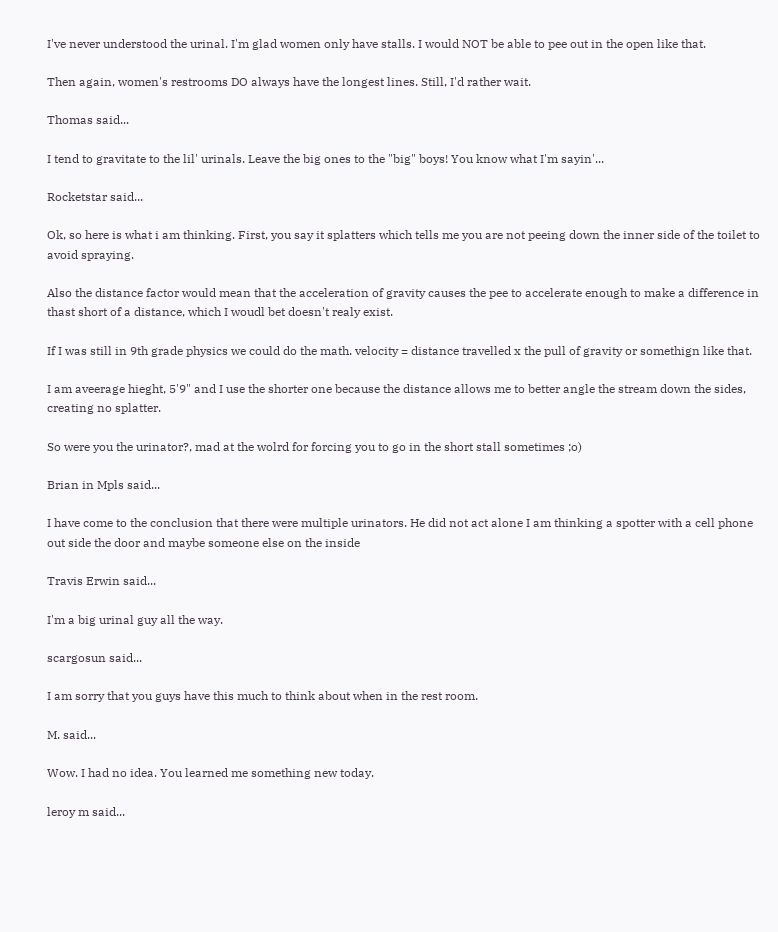I've never understood the urinal. I'm glad women only have stalls. I would NOT be able to pee out in the open like that.

Then again, women's restrooms DO always have the longest lines. Still, I'd rather wait.

Thomas said...

I tend to gravitate to the lil' urinals. Leave the big ones to the "big" boys! You know what I'm sayin'...

Rocketstar said...

Ok, so here is what i am thinking. First, you say it splatters which tells me you are not peeing down the inner side of the toilet to avoid spraying.

Also the distance factor would mean that the acceleration of gravity causes the pee to accelerate enough to make a difference in thast short of a distance, which I woudl bet doesn't realy exist.

If I was still in 9th grade physics we could do the math. velocity = distance travelled x the pull of gravity or somethign like that.

I am aveerage hieght, 5'9" and I use the shorter one because the distance allows me to better angle the stream down the sides, creating no splatter.

So were you the urinator?, mad at the wolrd for forcing you to go in the short stall sometimes ;o)

Brian in Mpls said...

I have come to the conclusion that there were multiple urinators. He did not act alone I am thinking a spotter with a cell phone out side the door and maybe someone else on the inside

Travis Erwin said...

I'm a big urinal guy all the way.

scargosun said...

I am sorry that you guys have this much to think about when in the rest room.

M. said...

Wow. I had no idea. You learned me something new today.

leroy m said...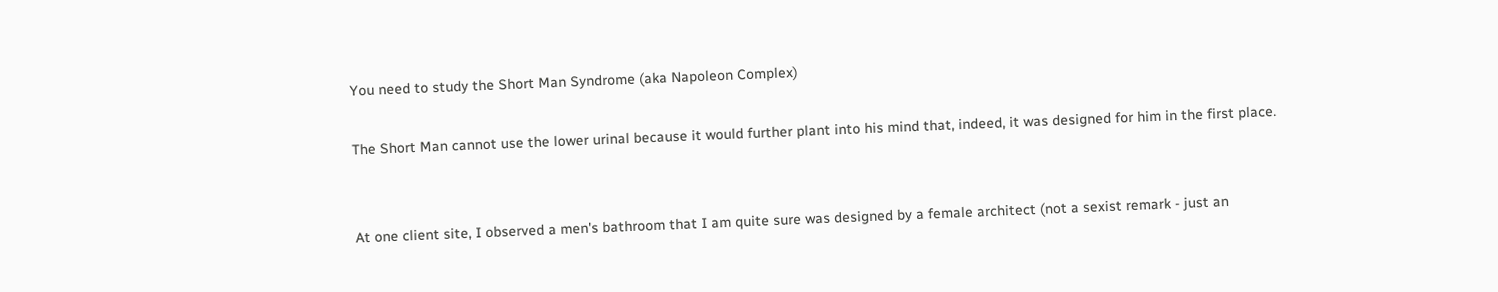You need to study the Short Man Syndrome (aka Napoleon Complex)

The Short Man cannot use the lower urinal because it would further plant into his mind that, indeed, it was designed for him in the first place.


At one client site, I observed a men's bathroom that I am quite sure was designed by a female architect (not a sexist remark - just an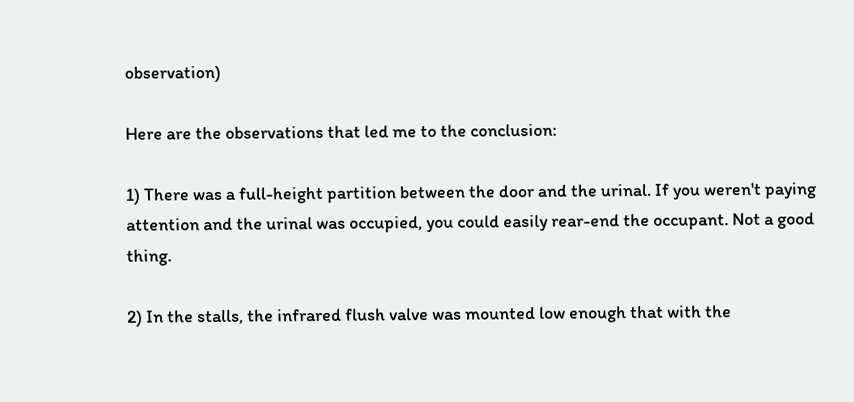observation)

Here are the observations that led me to the conclusion:

1) There was a full-height partition between the door and the urinal. If you weren't paying attention and the urinal was occupied, you could easily rear-end the occupant. Not a good thing.

2) In the stalls, the infrared flush valve was mounted low enough that with the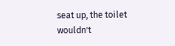seat up, the toilet wouldn't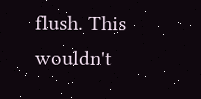flush. This wouldn't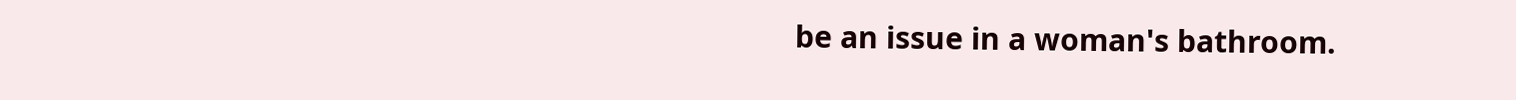be an issue in a woman's bathroom.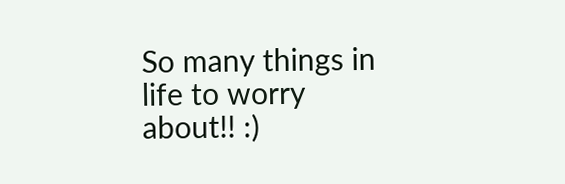So many things in life to worry about!! :)